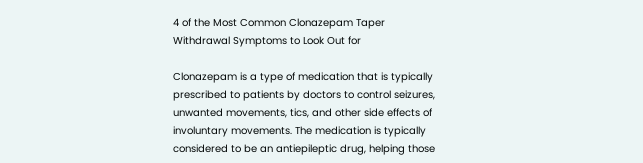4 of the Most Common Clonazepam Taper Withdrawal Symptoms to Look Out for

Clonazepam is a type of medication that is typically prescribed to patients by doctors to control seizures, unwanted movements, tics, and other side effects of involuntary movements. The medication is typically considered to be an antiepileptic drug, helping those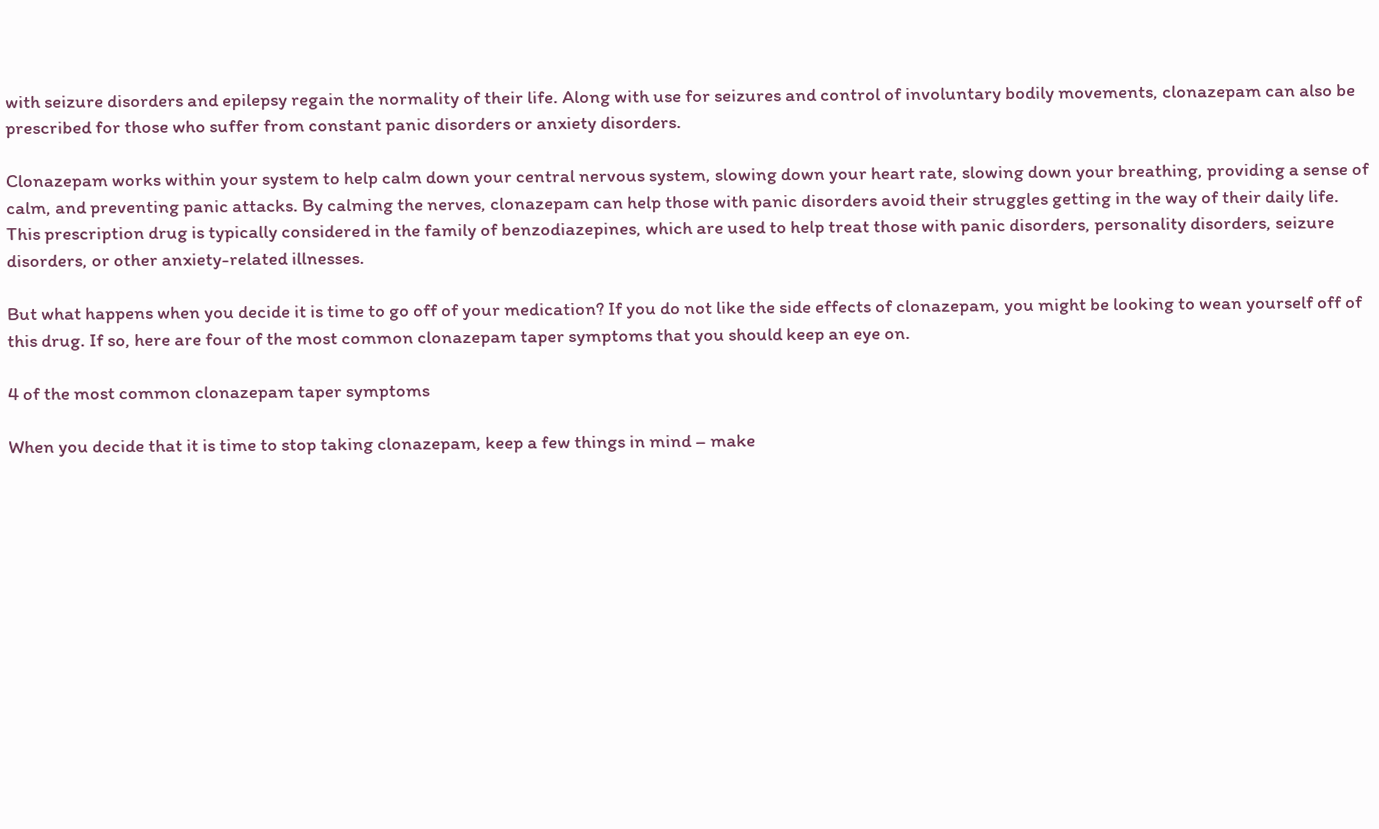with seizure disorders and epilepsy regain the normality of their life. Along with use for seizures and control of involuntary bodily movements, clonazepam can also be prescribed for those who suffer from constant panic disorders or anxiety disorders.

Clonazepam works within your system to help calm down your central nervous system, slowing down your heart rate, slowing down your breathing, providing a sense of calm, and preventing panic attacks. By calming the nerves, clonazepam can help those with panic disorders avoid their struggles getting in the way of their daily life. This prescription drug is typically considered in the family of benzodiazepines, which are used to help treat those with panic disorders, personality disorders, seizure disorders, or other anxiety-related illnesses.

But what happens when you decide it is time to go off of your medication? If you do not like the side effects of clonazepam, you might be looking to wean yourself off of this drug. If so, here are four of the most common clonazepam taper symptoms that you should keep an eye on.

4 of the most common clonazepam taper symptoms

When you decide that it is time to stop taking clonazepam, keep a few things in mind – make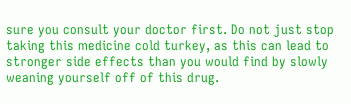sure you consult your doctor first. Do not just stop taking this medicine cold turkey, as this can lead to stronger side effects than you would find by slowly weaning yourself off of this drug.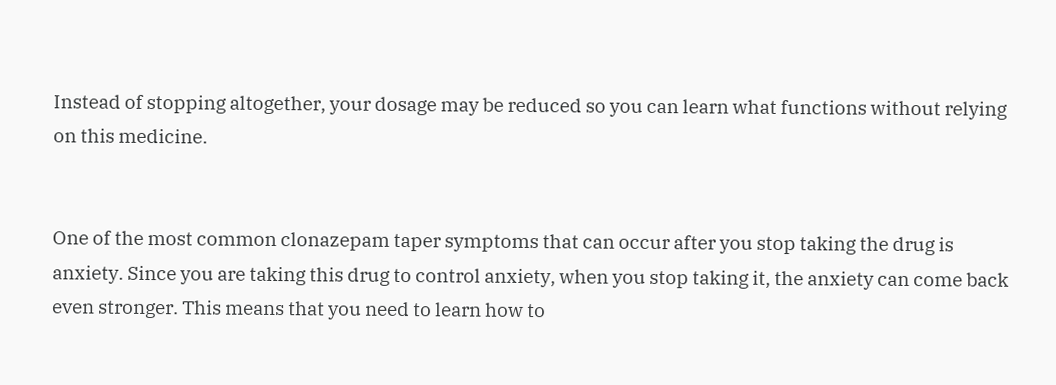Instead of stopping altogether, your dosage may be reduced so you can learn what functions without relying on this medicine.


One of the most common clonazepam taper symptoms that can occur after you stop taking the drug is anxiety. Since you are taking this drug to control anxiety, when you stop taking it, the anxiety can come back even stronger. This means that you need to learn how to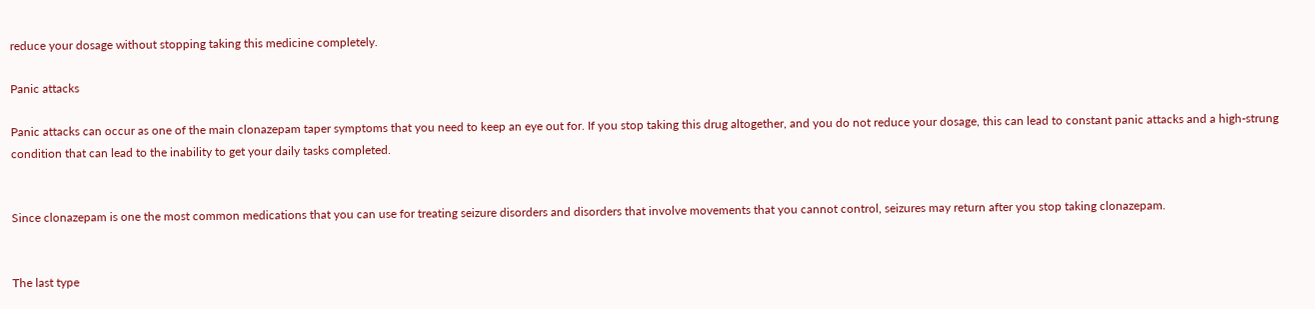reduce your dosage without stopping taking this medicine completely.

Panic attacks

Panic attacks can occur as one of the main clonazepam taper symptoms that you need to keep an eye out for. If you stop taking this drug altogether, and you do not reduce your dosage, this can lead to constant panic attacks and a high-strung condition that can lead to the inability to get your daily tasks completed.


Since clonazepam is one the most common medications that you can use for treating seizure disorders and disorders that involve movements that you cannot control, seizures may return after you stop taking clonazepam.


The last type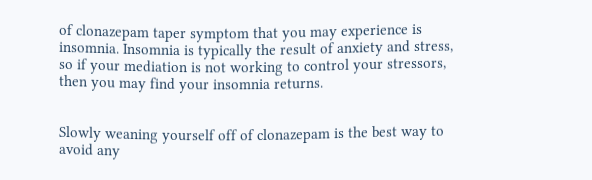of clonazepam taper symptom that you may experience is insomnia. Insomnia is typically the result of anxiety and stress, so if your mediation is not working to control your stressors, then you may find your insomnia returns.


Slowly weaning yourself off of clonazepam is the best way to avoid any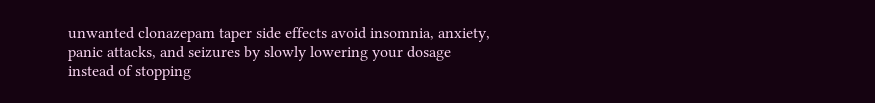unwanted clonazepam taper side effects avoid insomnia, anxiety, panic attacks, and seizures by slowly lowering your dosage instead of stopping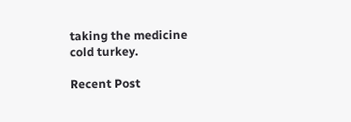taking the medicine cold turkey.

Recent Post